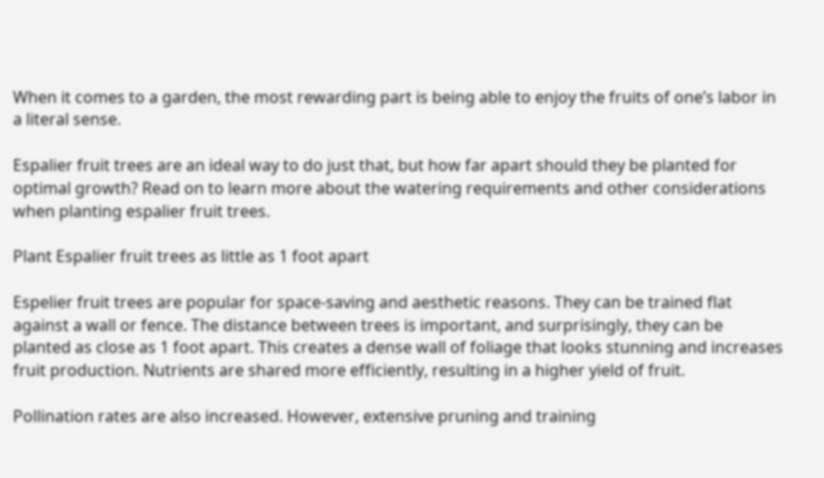When it comes to a garden, the most rewarding part is being able to enjoy the fruits of one’s labor in a literal sense.

Espalier fruit trees are an ideal way to do just that, but how far apart should they be planted for optimal growth? Read on to learn more about the watering requirements and other considerations when planting espalier fruit trees.

Plant Espalier fruit trees as little as 1 foot apart

Espelier fruit trees are popular for space-saving and aesthetic reasons. They can be trained flat against a wall or fence. The distance between trees is important, and surprisingly, they can be planted as close as 1 foot apart. This creates a dense wall of foliage that looks stunning and increases fruit production. Nutrients are shared more efficiently, resulting in a higher yield of fruit.

Pollination rates are also increased. However, extensive pruning and training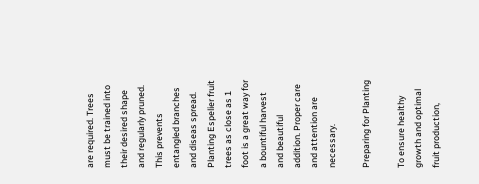are required. Trees must be trained into their desired shape and regularly pruned. This prevents entangled branches and diseas spread. Planting Espelier fruit trees as close as 1 foot is a great way for a bountiful harvest and beautiful addition. Proper care and attention are necessary.

Preparing for Planting

To ensure healthy growth and optimal fruit production,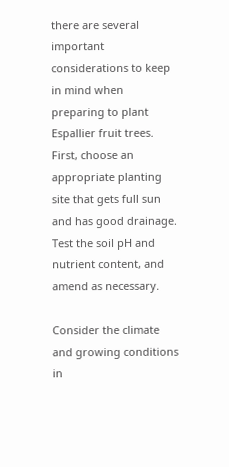there are several important considerations to keep in mind when preparing to plant Espallier fruit trees. First, choose an appropriate planting site that gets full sun and has good drainage. Test the soil pH and nutrient content, and amend as necessary.

Consider the climate and growing conditions in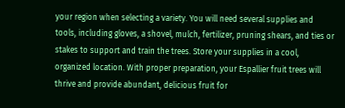your region when selecting a variety. You will need several supplies and tools, including gloves, a shovel, mulch, fertilizer, pruning shears, and ties or stakes to support and train the trees. Store your supplies in a cool, organized location. With proper preparation, your Espallier fruit trees will thrive and provide abundant, delicious fruit for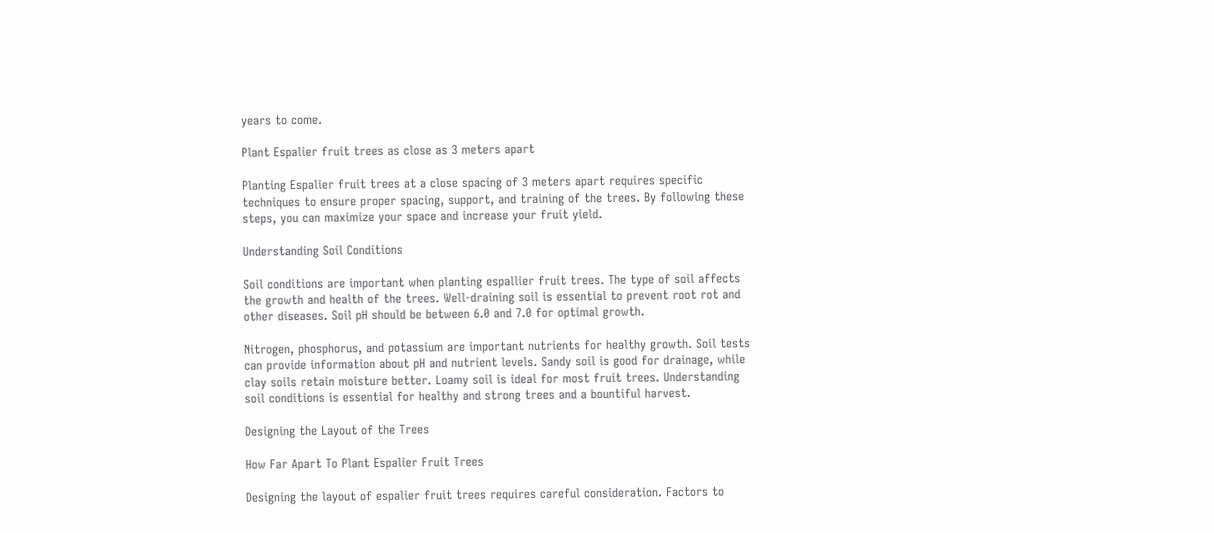years to come.

Plant Espalier fruit trees as close as 3 meters apart

Planting Espalier fruit trees at a close spacing of 3 meters apart requires specific techniques to ensure proper spacing, support, and training of the trees. By following these steps, you can maximize your space and increase your fruit yield.

Understanding Soil Conditions

Soil conditions are important when planting espallier fruit trees. The type of soil affects the growth and health of the trees. Well-draining soil is essential to prevent root rot and other diseases. Soil pH should be between 6.0 and 7.0 for optimal growth.

Nitrogen, phosphorus, and potassium are important nutrients for healthy growth. Soil tests can provide information about pH and nutrient levels. Sandy soil is good for drainage, while clay soils retain moisture better. Loamy soil is ideal for most fruit trees. Understanding soil conditions is essential for healthy and strong trees and a bountiful harvest.

Designing the Layout of the Trees

How Far Apart To Plant Espalier Fruit Trees

Designing the layout of espalier fruit trees requires careful consideration. Factors to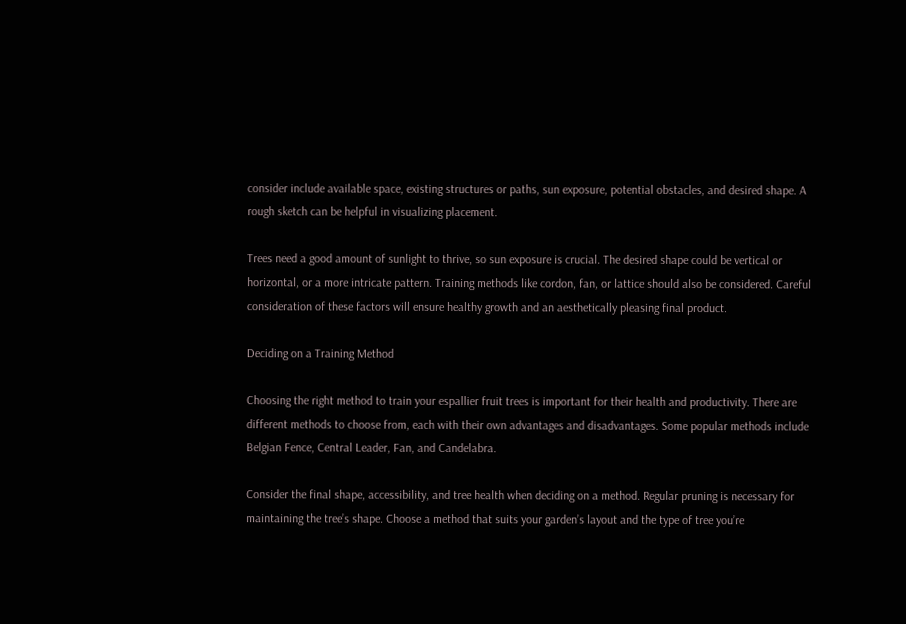consider include available space, existing structures or paths, sun exposure, potential obstacles, and desired shape. A rough sketch can be helpful in visualizing placement.

Trees need a good amount of sunlight to thrive, so sun exposure is crucial. The desired shape could be vertical or horizontal, or a more intricate pattern. Training methods like cordon, fan, or lattice should also be considered. Careful consideration of these factors will ensure healthy growth and an aesthetically pleasing final product.

Deciding on a Training Method

Choosing the right method to train your espallier fruit trees is important for their health and productivity. There are different methods to choose from, each with their own advantages and disadvantages. Some popular methods include Belgian Fence, Central Leader, Fan, and Candelabra.

Consider the final shape, accessibility, and tree health when deciding on a method. Regular pruning is necessary for maintaining the tree’s shape. Choose a method that suits your garden’s layout and the type of tree you’re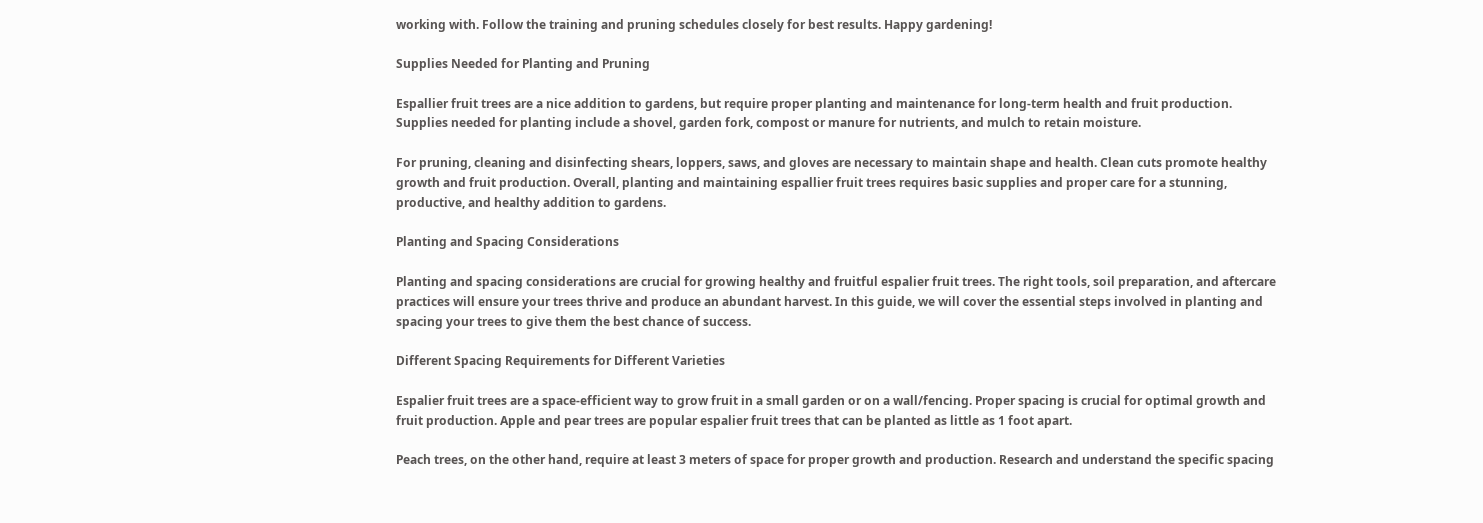working with. Follow the training and pruning schedules closely for best results. Happy gardening!

Supplies Needed for Planting and Pruning

Espallier fruit trees are a nice addition to gardens, but require proper planting and maintenance for long-term health and fruit production. Supplies needed for planting include a shovel, garden fork, compost or manure for nutrients, and mulch to retain moisture.

For pruning, cleaning and disinfecting shears, loppers, saws, and gloves are necessary to maintain shape and health. Clean cuts promote healthy growth and fruit production. Overall, planting and maintaining espallier fruit trees requires basic supplies and proper care for a stunning, productive, and healthy addition to gardens.

Planting and Spacing Considerations

Planting and spacing considerations are crucial for growing healthy and fruitful espalier fruit trees. The right tools, soil preparation, and aftercare practices will ensure your trees thrive and produce an abundant harvest. In this guide, we will cover the essential steps involved in planting and spacing your trees to give them the best chance of success.

Different Spacing Requirements for Different Varieties

Espalier fruit trees are a space-efficient way to grow fruit in a small garden or on a wall/fencing. Proper spacing is crucial for optimal growth and fruit production. Apple and pear trees are popular espalier fruit trees that can be planted as little as 1 foot apart.

Peach trees, on the other hand, require at least 3 meters of space for proper growth and production. Research and understand the specific spacing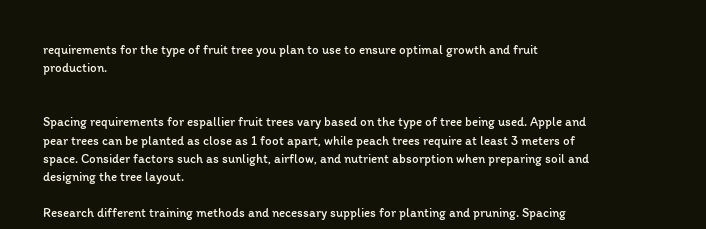requirements for the type of fruit tree you plan to use to ensure optimal growth and fruit production.


Spacing requirements for espallier fruit trees vary based on the type of tree being used. Apple and pear trees can be planted as close as 1 foot apart, while peach trees require at least 3 meters of space. Consider factors such as sunlight, airflow, and nutrient absorption when preparing soil and designing the tree layout.

Research different training methods and necessary supplies for planting and pruning. Spacing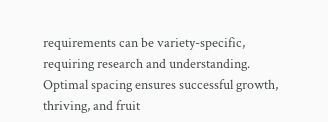requirements can be variety-specific, requiring research and understanding. Optimal spacing ensures successful growth, thriving, and fruit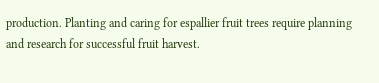production. Planting and caring for espallier fruit trees require planning and research for successful fruit harvest.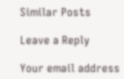Similar Posts

Leave a Reply

Your email address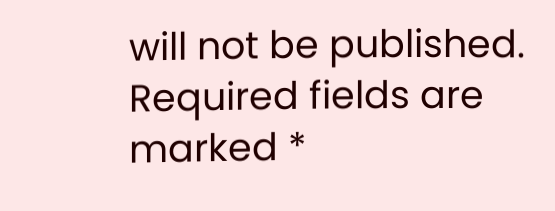will not be published. Required fields are marked *